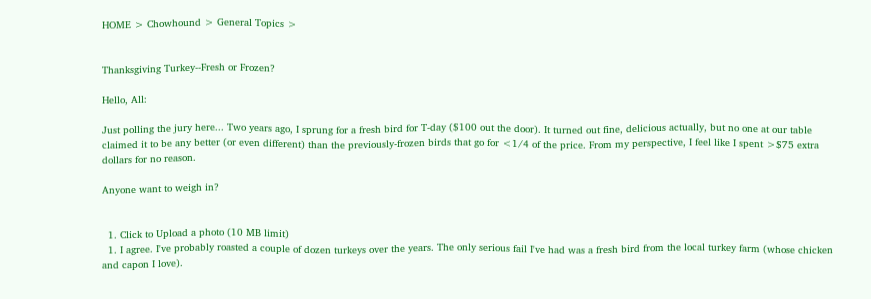HOME > Chowhound > General Topics >


Thanksgiving Turkey--Fresh or Frozen?

Hello, All:

Just polling the jury here... Two years ago, I sprung for a fresh bird for T-day ($100 out the door). It turned out fine, delicious actually, but no one at our table claimed it to be any better (or even different) than the previously-frozen birds that go for <1/4 of the price. From my perspective, I feel like I spent >$75 extra dollars for no reason.

Anyone want to weigh in?


  1. Click to Upload a photo (10 MB limit)
  1. I agree. I've probably roasted a couple of dozen turkeys over the years. The only serious fail I've had was a fresh bird from the local turkey farm (whose chicken and capon I love).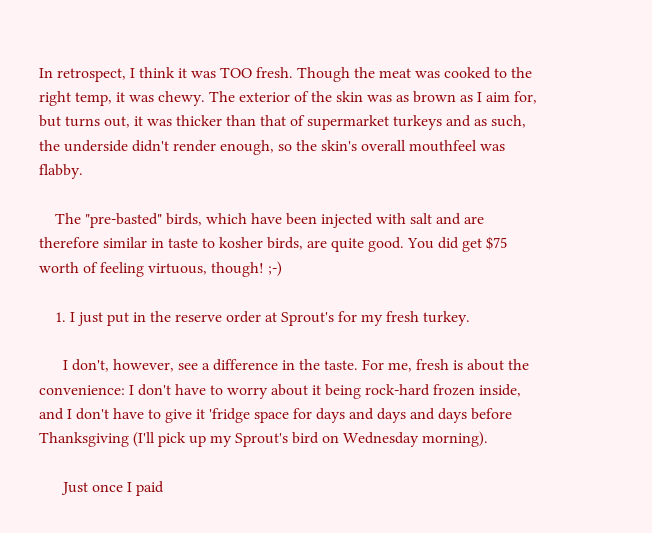In retrospect, I think it was TOO fresh. Though the meat was cooked to the right temp, it was chewy. The exterior of the skin was as brown as I aim for, but turns out, it was thicker than that of supermarket turkeys and as such, the underside didn't render enough, so the skin's overall mouthfeel was flabby.

    The "pre-basted" birds, which have been injected with salt and are therefore similar in taste to kosher birds, are quite good. You did get $75 worth of feeling virtuous, though! ;-)

    1. I just put in the reserve order at Sprout's for my fresh turkey.

      I don't, however, see a difference in the taste. For me, fresh is about the convenience: I don't have to worry about it being rock-hard frozen inside, and I don't have to give it 'fridge space for days and days and days before Thanksgiving (I'll pick up my Sprout's bird on Wednesday morning).

      Just once I paid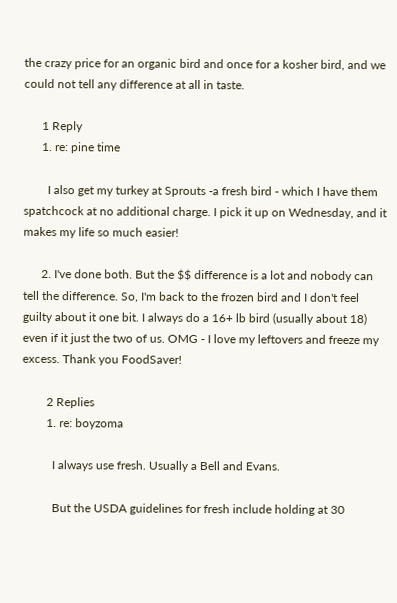the crazy price for an organic bird and once for a kosher bird, and we could not tell any difference at all in taste.

      1 Reply
      1. re: pine time

        I also get my turkey at Sprouts -a fresh bird - which I have them spatchcock at no additional charge. I pick it up on Wednesday, and it makes my life so much easier!

      2. I've done both. But the $$ difference is a lot and nobody can tell the difference. So, I'm back to the frozen bird and I don't feel guilty about it one bit. I always do a 16+ lb bird (usually about 18) even if it just the two of us. OMG - I love my leftovers and freeze my excess. Thank you FoodSaver!

        2 Replies
        1. re: boyzoma

          I always use fresh. Usually a Bell and Evans.

          But the USDA guidelines for fresh include holding at 30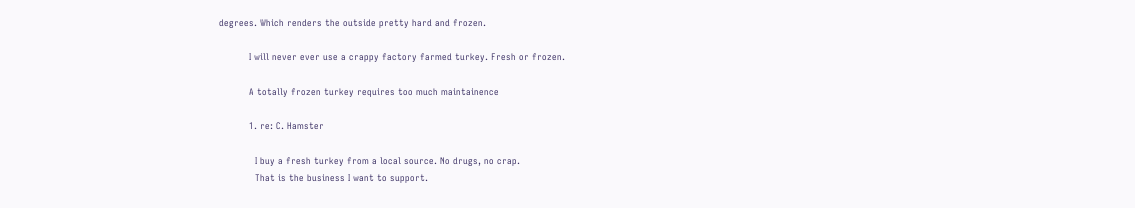degrees. Which renders the outside pretty hard and frozen.

          I will never ever use a crappy factory farmed turkey. Fresh or frozen.

          A totally frozen turkey requires too much maintainence

          1. re: C. Hamster

            I buy a fresh turkey from a local source. No drugs, no crap.
            That is the business I want to support.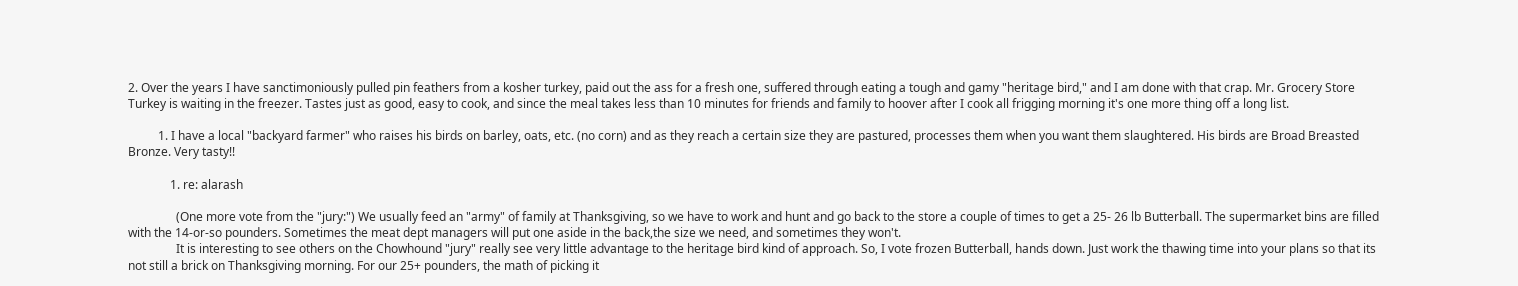2. Over the years I have sanctimoniously pulled pin feathers from a kosher turkey, paid out the ass for a fresh one, suffered through eating a tough and gamy "heritage bird," and I am done with that crap. Mr. Grocery Store Turkey is waiting in the freezer. Tastes just as good, easy to cook, and since the meal takes less than 10 minutes for friends and family to hoover after I cook all frigging morning it's one more thing off a long list.

          1. I have a local "backyard farmer" who raises his birds on barley, oats, etc. (no corn) and as they reach a certain size they are pastured, processes them when you want them slaughtered. His birds are Broad Breasted Bronze. Very tasty!!

              1. re: alarash

                (One more vote from the "jury:") We usually feed an "army" of family at Thanksgiving, so we have to work and hunt and go back to the store a couple of times to get a 25- 26 lb Butterball. The supermarket bins are filled with the 14-or-so pounders. Sometimes the meat dept managers will put one aside in the back,the size we need, and sometimes they won't.
                It is interesting to see others on the Chowhound "jury" really see very little advantage to the heritage bird kind of approach. So, I vote frozen Butterball, hands down. Just work the thawing time into your plans so that its not still a brick on Thanksgiving morning. For our 25+ pounders, the math of picking it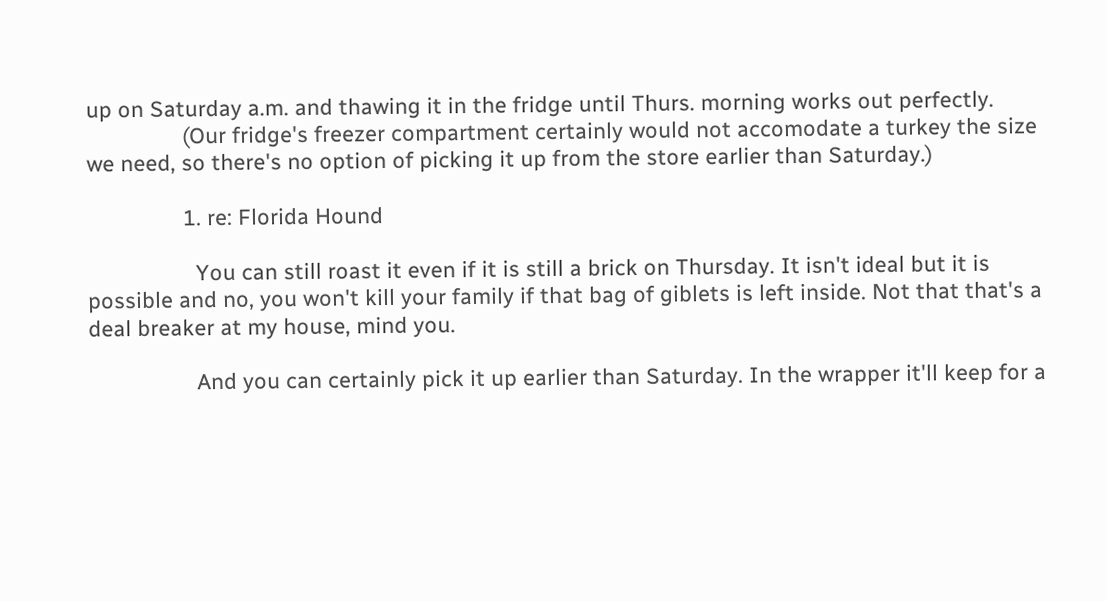up on Saturday a.m. and thawing it in the fridge until Thurs. morning works out perfectly.
                (Our fridge's freezer compartment certainly would not accomodate a turkey the size we need, so there's no option of picking it up from the store earlier than Saturday.)

                1. re: Florida Hound

                  You can still roast it even if it is still a brick on Thursday. It isn't ideal but it is possible and no, you won't kill your family if that bag of giblets is left inside. Not that that's a deal breaker at my house, mind you.

                  And you can certainly pick it up earlier than Saturday. In the wrapper it'll keep for a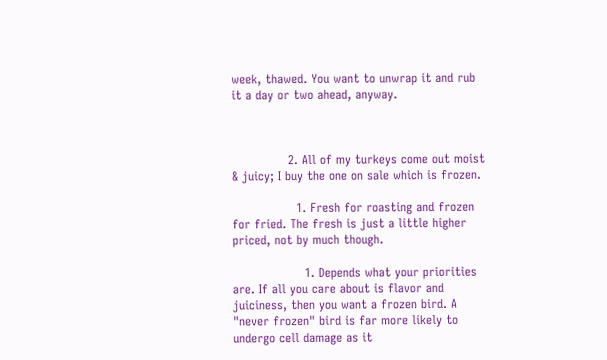week, thawed. You want to unwrap it and rub it a day or two ahead, anyway.



              2. All of my turkeys come out moist & juicy; I buy the one on sale which is frozen.

                1. Fresh for roasting and frozen for fried. The fresh is just a little higher priced, not by much though.

                  1. Depends what your priorities are. If all you care about is flavor and juiciness, then you want a frozen bird. A "never frozen" bird is far more likely to undergo cell damage as it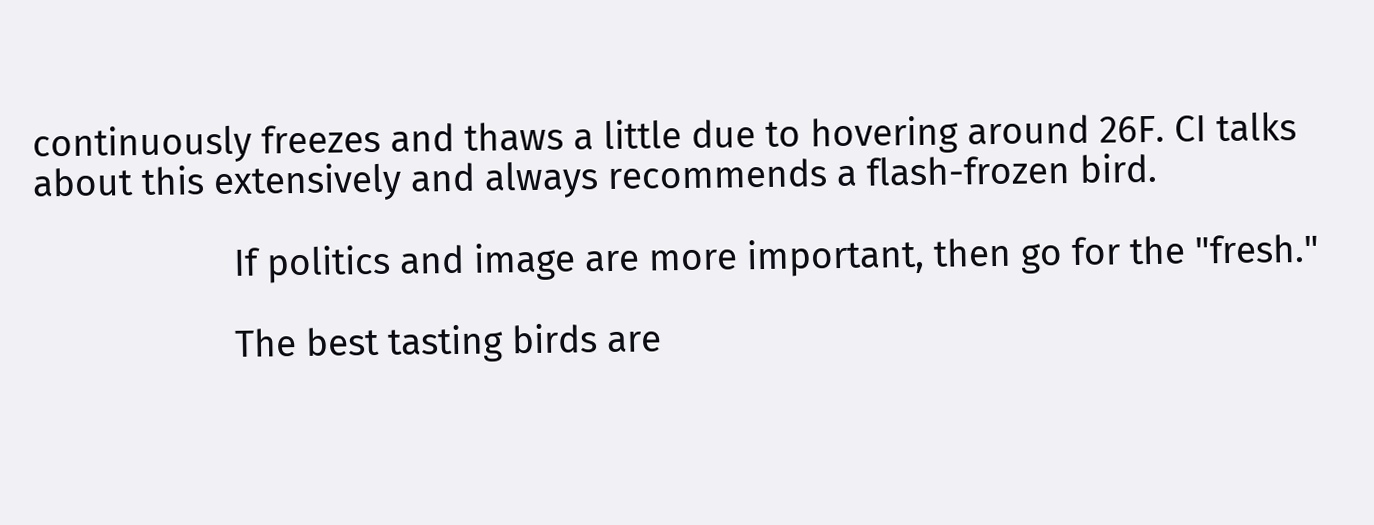continuously freezes and thaws a little due to hovering around 26F. CI talks about this extensively and always recommends a flash-frozen bird.

                    If politics and image are more important, then go for the "fresh."

                    The best tasting birds are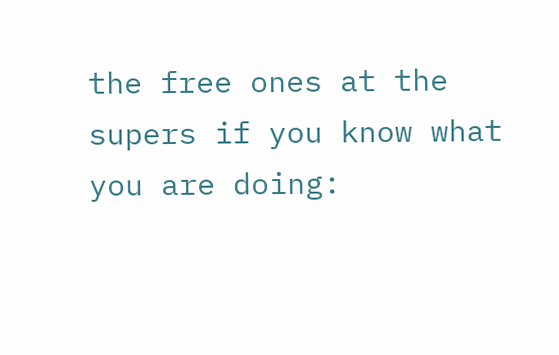the free ones at the supers if you know what you are doing: